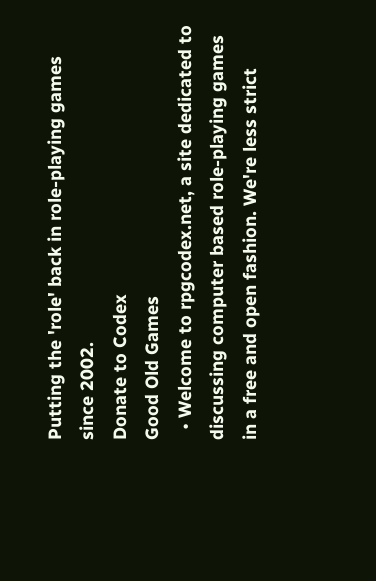Putting the 'role' back in role-playing games since 2002.
Donate to Codex
Good Old Games
  • Welcome to rpgcodex.net, a site dedicated to discussing computer based role-playing games in a free and open fashion. We're less strict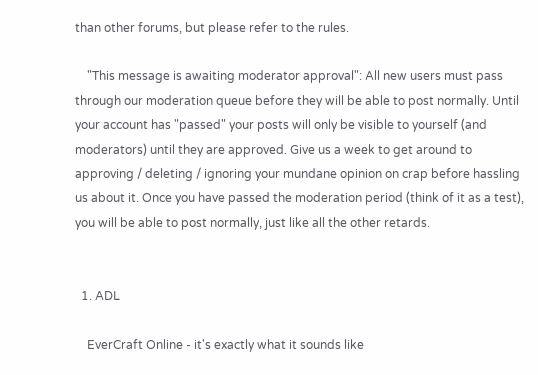than other forums, but please refer to the rules.

    "This message is awaiting moderator approval": All new users must pass through our moderation queue before they will be able to post normally. Until your account has "passed" your posts will only be visible to yourself (and moderators) until they are approved. Give us a week to get around to approving / deleting / ignoring your mundane opinion on crap before hassling us about it. Once you have passed the moderation period (think of it as a test), you will be able to post normally, just like all the other retards.


  1. ADL

    EverCraft Online - it's exactly what it sounds like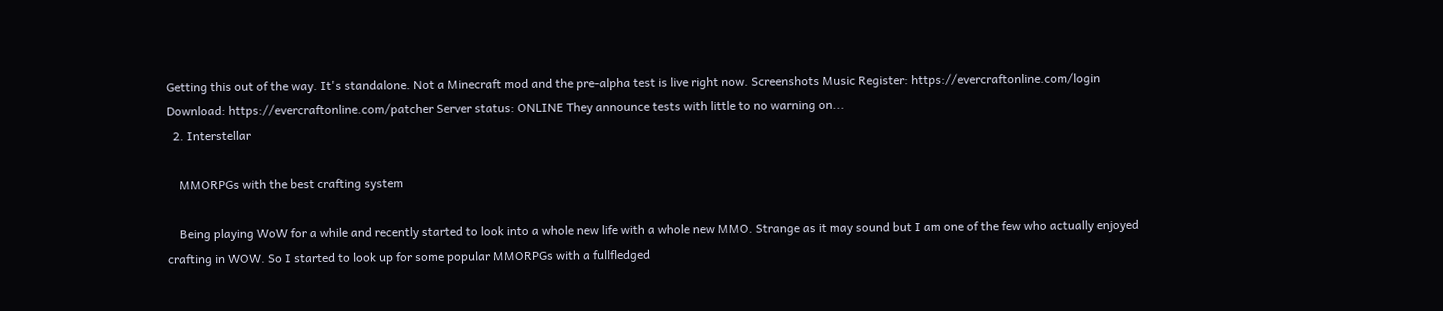Getting this out of the way. It's standalone. Not a Minecraft mod and the pre-alpha test is live right now. Screenshots Music Register: https://evercraftonline.com/login Download: https://evercraftonline.com/patcher Server status: ONLINE They announce tests with little to no warning on...
  2. Interstellar

    MMORPGs with the best crafting system

    Being playing WoW for a while and recently started to look into a whole new life with a whole new MMO. Strange as it may sound but I am one of the few who actually enjoyed crafting in WOW. So I started to look up for some popular MMORPGs with a fullfledged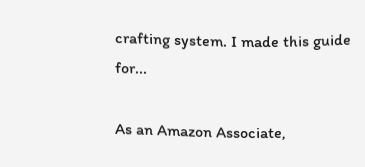crafting system. I made this guide for...

As an Amazon Associate,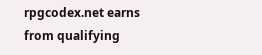rpgcodex.net earns from qualifying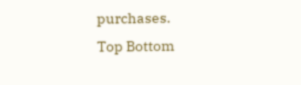purchases.
Top Bottom